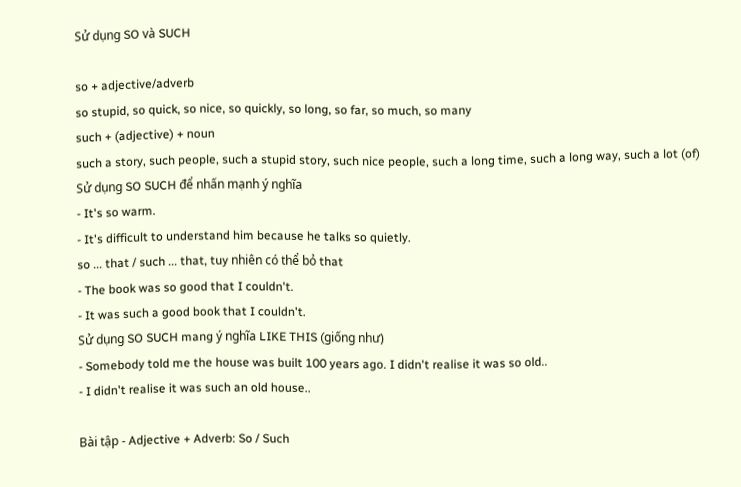Sử dụng SO và SUCH

so + adjective/adverb
so stupid, so quick, so nice, so quickly, so long, so far, so much, so many
such + (adjective) + noun
such a story, such people, such a stupid story, such nice people, such a long time, such a long way, such a lot (of)
Sử dụng SO SUCH để nhấn mạnh ý nghĩa
- It's so warm.
- It's difficult to understand him because he talks so quietly.
so ... that / such ... that, tuy nhiên có thể bỏ that
- The book was so good that I couldn't.
- It was such a good book that I couldn't.
Sử dụng SO SUCH mang ý nghĩa LIKE THIS (giống như)
- Somebody told me the house was built 100 years ago. I didn't realise it was so old..
- I didn't realise it was such an old house..

Bài tập - Adjective + Adverb: So / Such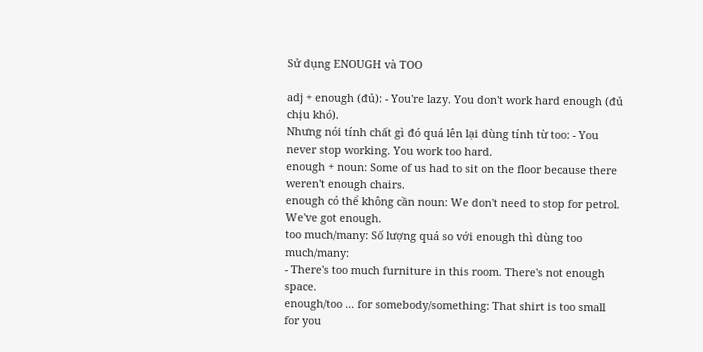Sử dụng ENOUGH và TOO

adj + enough (đủ): - You're lazy. You don't work hard enough (đủ chịu khó).
Nhưng nói tính chất gì đó quá lên lại dùng tính từ too: - You never stop working. You work too hard.
enough + noun: Some of us had to sit on the floor because there weren't enough chairs.
enough có thể không cần noun: We don't need to stop for petrol. We've got enough.
too much/many: Số lượng quá so với enough thì dùng too much/many:
- There's too much furniture in this room. There's not enough space.
enough/too ... for somebody/something: That shirt is too small for you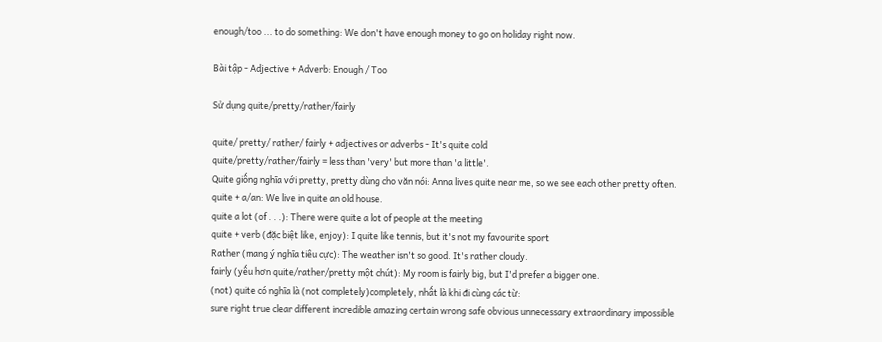enough/too ... to do something: We don't have enough money to go on holiday right now.

Bài tập - Adjective + Adverb: Enough / Too

Sử dụng quite/pretty/rather/fairly

quite/ pretty/ rather/ fairly + adjectives or adverbs - It's quite cold
quite/pretty/rather/fairly = less than 'very' but more than 'a little'.
Quite giống nghĩa với pretty, pretty dùng cho văn nói: Anna lives quite near me, so we see each other pretty often.
quite + a/an: We live in quite an old house.
quite a lot (of . . .): There were quite a lot of people at the meeting
quite + verb (đặc biệt like, enjoy): I quite like tennis, but it's not my favourite sport
Rather (mang ý nghĩa tiêu cực): The weather isn't so good. It's rather cloudy.
fairly (yếu hơn quite/rather/pretty một chút): My room is fairly big, but I'd prefer a bigger one.
(not) quite có nghĩa là (not completely)completely, nhất là khi đi cùng các từ:
sure right true clear different incredible amazing certain wrong safe obvious unnecessary extraordinary impossible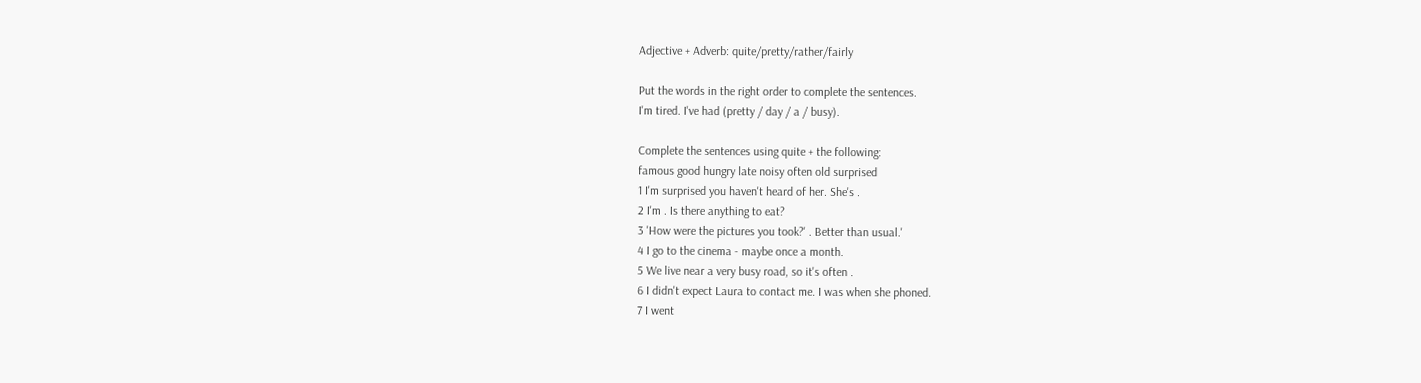Adjective + Adverb: quite/pretty/rather/fairly

Put the words in the right order to complete the sentences.
I'm tired. I've had (pretty / day / a / busy).

Complete the sentences using quite + the following:
famous good hungry late noisy often old surprised
1 I'm surprised you haven't heard of her. She's .
2 I'm . Is there anything to eat?
3 'How were the pictures you took?' . Better than usual.'
4 I go to the cinema - maybe once a month.
5 We live near a very busy road, so it's often .
6 I didn't expect Laura to contact me. I was when she phoned.
7 I went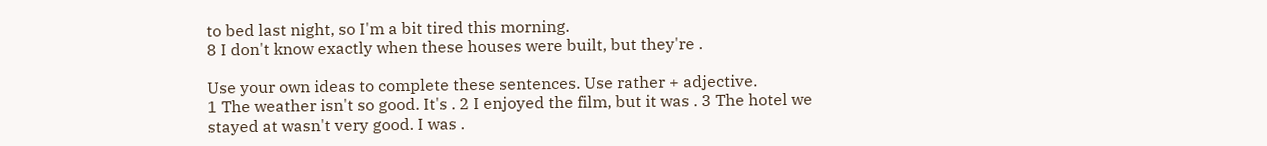to bed last night, so I'm a bit tired this morning.
8 I don't know exactly when these houses were built, but they're .

Use your own ideas to complete these sentences. Use rather + adjective.
1 The weather isn't so good. It's . 2 I enjoyed the film, but it was . 3 The hotel we stayed at wasn't very good. I was .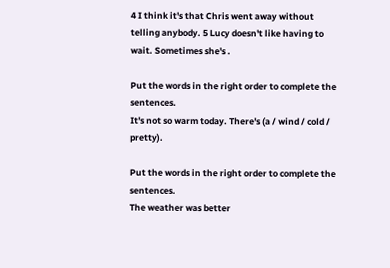4 I think it's that Chris went away without telling anybody. 5 Lucy doesn't like having to wait. Sometimes she's .

Put the words in the right order to complete the sentences.
It's not so warm today. There's (a / wind / cold / pretty).

Put the words in the right order to complete the sentences.
The weather was better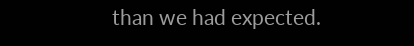than we had expected.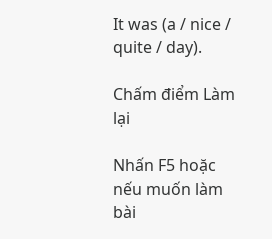It was (a / nice / quite / day).

Chấm điểm Làm lại

Nhấn F5 hoặc nếu muốn làm bài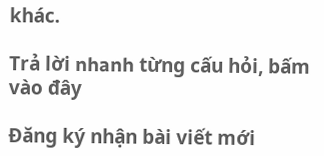khác.

Trả lời nhanh từng cấu hỏi, bấm vào đây

Đăng ký nhận bài viết mới